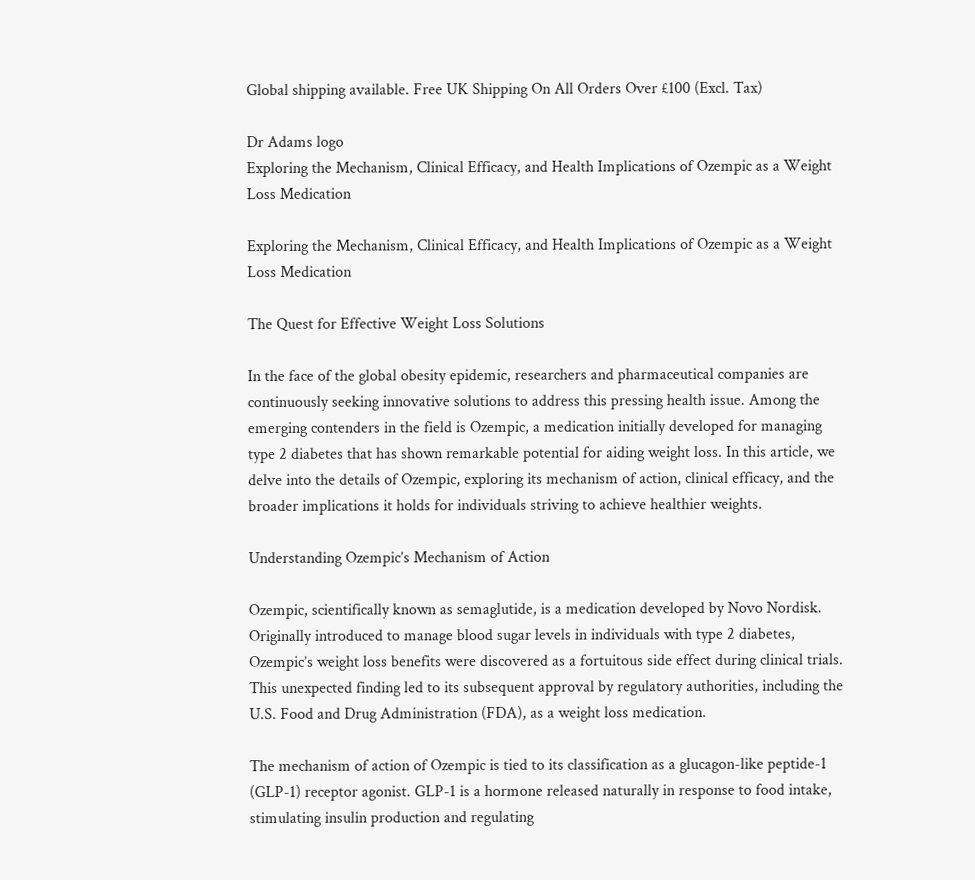Global shipping available. Free UK Shipping On All Orders Over £100 (Excl. Tax)

Dr Adams logo
Exploring the Mechanism, Clinical Efficacy, and Health Implications of Ozempic as a Weight Loss Medication

Exploring the Mechanism, Clinical Efficacy, and Health Implications of Ozempic as a Weight Loss Medication

The Quest for Effective Weight Loss Solutions

In the face of the global obesity epidemic, researchers and pharmaceutical companies are continuously seeking innovative solutions to address this pressing health issue. Among the emerging contenders in the field is Ozempic, a medication initially developed for managing type 2 diabetes that has shown remarkable potential for aiding weight loss. In this article, we delve into the details of Ozempic, exploring its mechanism of action, clinical efficacy, and the broader implications it holds for individuals striving to achieve healthier weights.

Understanding Ozempic’s Mechanism of Action

Ozempic, scientifically known as semaglutide, is a medication developed by Novo Nordisk. Originally introduced to manage blood sugar levels in individuals with type 2 diabetes, Ozempic’s weight loss benefits were discovered as a fortuitous side effect during clinical trials. This unexpected finding led to its subsequent approval by regulatory authorities, including the U.S. Food and Drug Administration (FDA), as a weight loss medication.

The mechanism of action of Ozempic is tied to its classification as a glucagon-like peptide-1 (GLP-1) receptor agonist. GLP-1 is a hormone released naturally in response to food intake, stimulating insulin production and regulating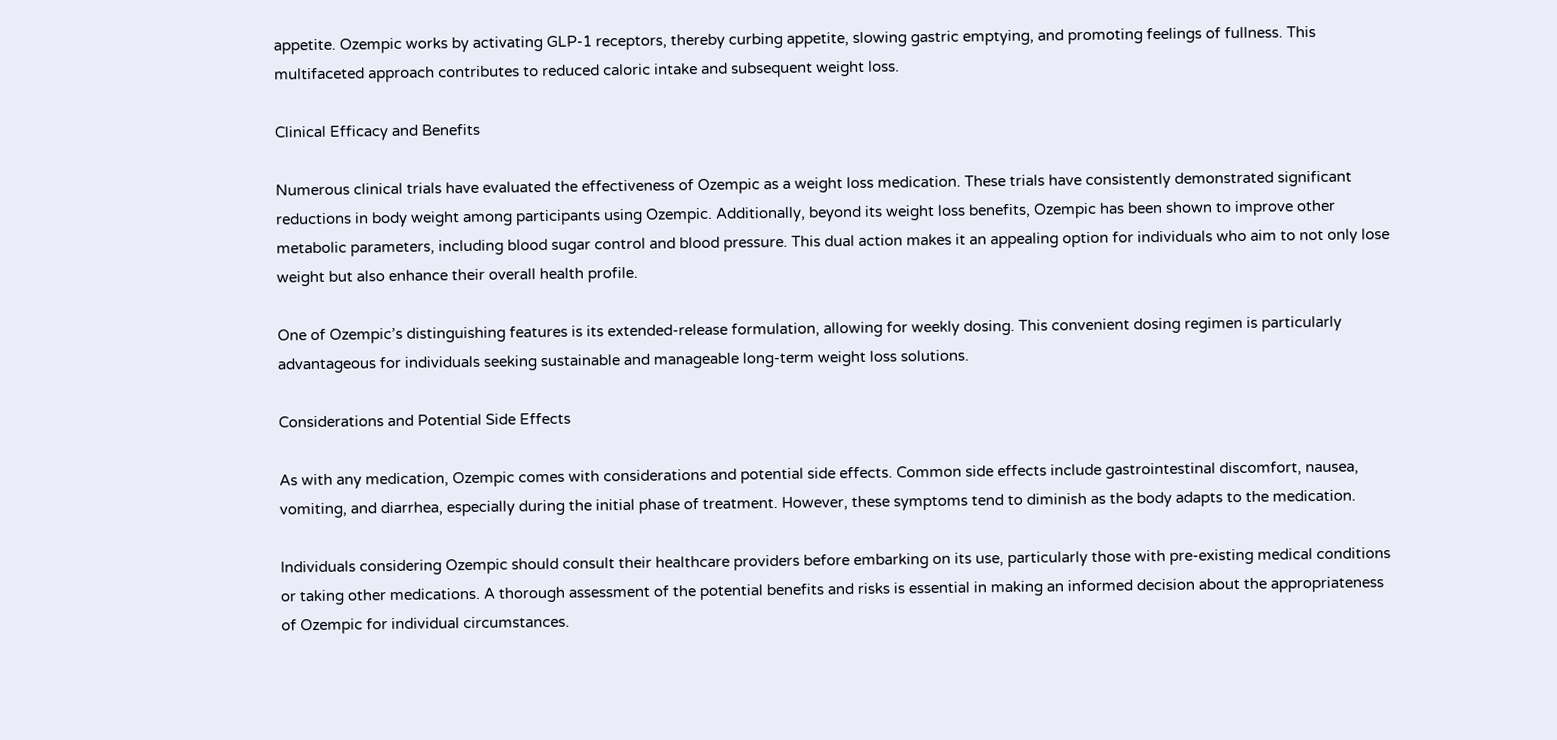appetite. Ozempic works by activating GLP-1 receptors, thereby curbing appetite, slowing gastric emptying, and promoting feelings of fullness. This multifaceted approach contributes to reduced caloric intake and subsequent weight loss.

Clinical Efficacy and Benefits

Numerous clinical trials have evaluated the effectiveness of Ozempic as a weight loss medication. These trials have consistently demonstrated significant reductions in body weight among participants using Ozempic. Additionally, beyond its weight loss benefits, Ozempic has been shown to improve other metabolic parameters, including blood sugar control and blood pressure. This dual action makes it an appealing option for individuals who aim to not only lose weight but also enhance their overall health profile.

One of Ozempic’s distinguishing features is its extended-release formulation, allowing for weekly dosing. This convenient dosing regimen is particularly advantageous for individuals seeking sustainable and manageable long-term weight loss solutions.

Considerations and Potential Side Effects

As with any medication, Ozempic comes with considerations and potential side effects. Common side effects include gastrointestinal discomfort, nausea, vomiting, and diarrhea, especially during the initial phase of treatment. However, these symptoms tend to diminish as the body adapts to the medication.

Individuals considering Ozempic should consult their healthcare providers before embarking on its use, particularly those with pre-existing medical conditions or taking other medications. A thorough assessment of the potential benefits and risks is essential in making an informed decision about the appropriateness of Ozempic for individual circumstances.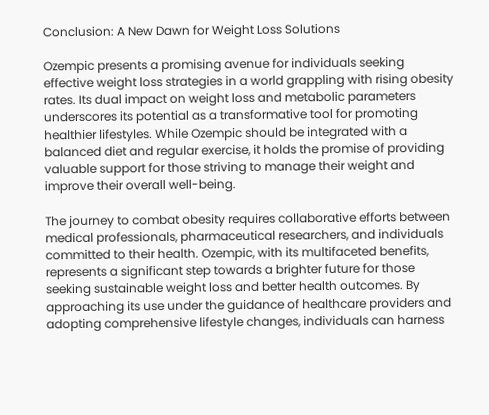Conclusion: A New Dawn for Weight Loss Solutions

Ozempic presents a promising avenue for individuals seeking effective weight loss strategies in a world grappling with rising obesity rates. Its dual impact on weight loss and metabolic parameters underscores its potential as a transformative tool for promoting healthier lifestyles. While Ozempic should be integrated with a balanced diet and regular exercise, it holds the promise of providing valuable support for those striving to manage their weight and improve their overall well-being.

The journey to combat obesity requires collaborative efforts between medical professionals, pharmaceutical researchers, and individuals committed to their health. Ozempic, with its multifaceted benefits, represents a significant step towards a brighter future for those seeking sustainable weight loss and better health outcomes. By approaching its use under the guidance of healthcare providers and adopting comprehensive lifestyle changes, individuals can harness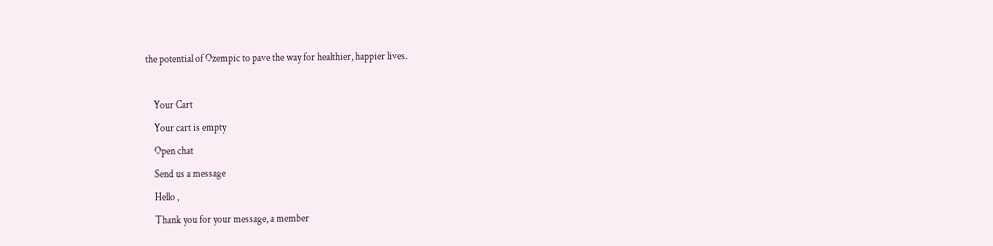the potential of Ozempic to pave the way for healthier, happier lives.

    Your Cart
    Your cart is empty
    Open chat
    Send us a message
    Hello ,
    Thank you for your message, a member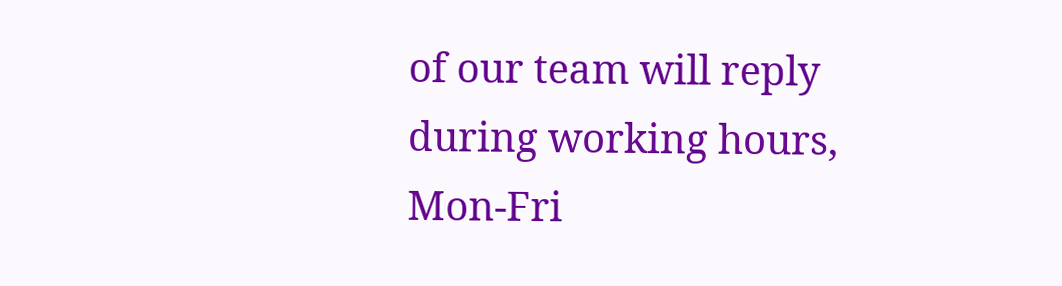of our team will reply during working hours, Mon-Fri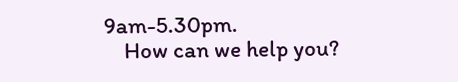9am-5.30pm.
    How can we help you?